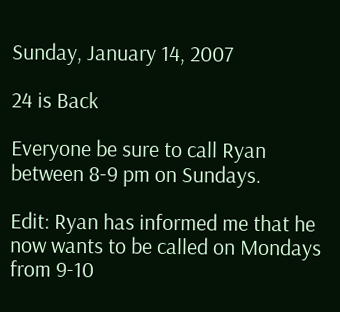Sunday, January 14, 2007

24 is Back

Everyone be sure to call Ryan between 8-9 pm on Sundays.

Edit: Ryan has informed me that he now wants to be called on Mondays from 9-10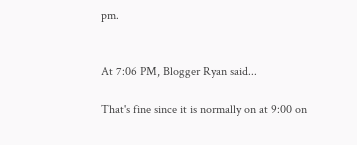pm.


At 7:06 PM, Blogger Ryan said...

That's fine since it is normally on at 9:00 on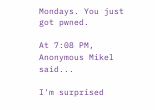Mondays. You just got pwned.

At 7:08 PM, Anonymous Mikel said...

I'm surprised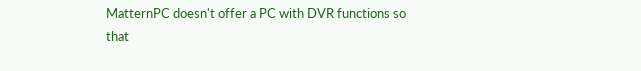MatternPC doesn't offer a PC with DVR functions so that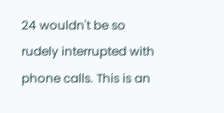24 wouldn't be so rudely interrupted with phone calls. This is an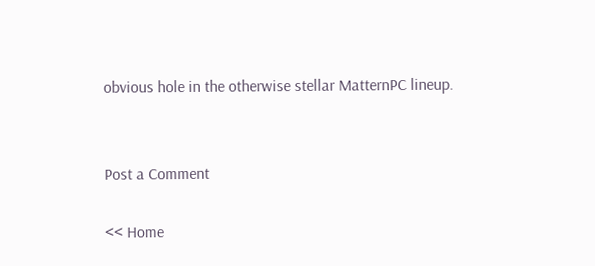obvious hole in the otherwise stellar MatternPC lineup.


Post a Comment

<< Home